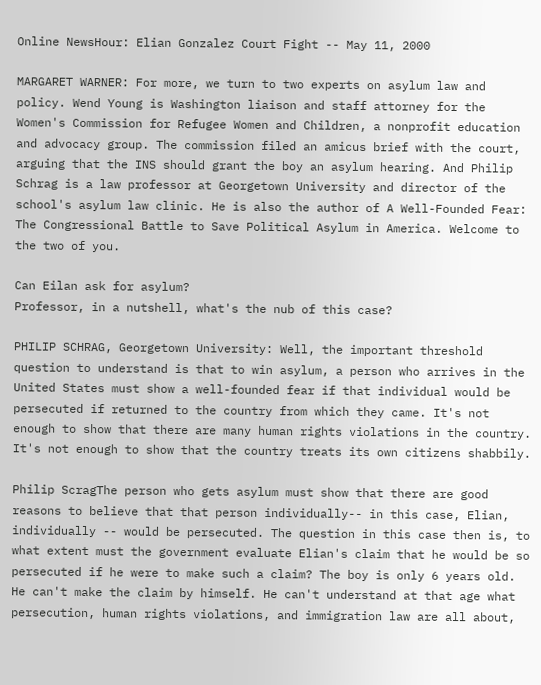Online NewsHour: Elian Gonzalez Court Fight -- May 11, 2000

MARGARET WARNER: For more, we turn to two experts on asylum law and policy. Wend Young is Washington liaison and staff attorney for the Women's Commission for Refugee Women and Children, a nonprofit education and advocacy group. The commission filed an amicus brief with the court, arguing that the INS should grant the boy an asylum hearing. And Philip Schrag is a law professor at Georgetown University and director of the school's asylum law clinic. He is also the author of A Well-Founded Fear: The Congressional Battle to Save Political Asylum in America. Welcome to the two of you.

Can Eilan ask for asylum?
Professor, in a nutshell, what's the nub of this case?

PHILIP SCHRAG, Georgetown University: Well, the important threshold question to understand is that to win asylum, a person who arrives in the United States must show a well-founded fear if that individual would be persecuted if returned to the country from which they came. It's not enough to show that there are many human rights violations in the country. It's not enough to show that the country treats its own citizens shabbily.

Philip ScragThe person who gets asylum must show that there are good reasons to believe that that person individually-- in this case, Elian, individually -- would be persecuted. The question in this case then is, to what extent must the government evaluate Elian's claim that he would be so persecuted if he were to make such a claim? The boy is only 6 years old. He can't make the claim by himself. He can't understand at that age what persecution, human rights violations, and immigration law are all about,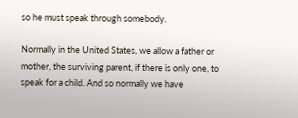so he must speak through somebody.

Normally in the United States, we allow a father or mother, the surviving parent, if there is only one, to speak for a child. And so normally we have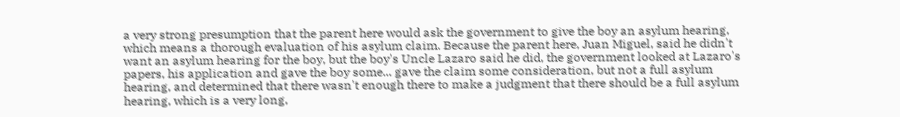a very strong presumption that the parent here would ask the government to give the boy an asylum hearing, which means a thorough evaluation of his asylum claim. Because the parent here, Juan Miguel, said he didn't want an asylum hearing for the boy, but the boy's Uncle Lazaro said he did, the government looked at Lazaro's papers, his application and gave the boy some... gave the claim some consideration, but not a full asylum hearing, and determined that there wasn't enough there to make a judgment that there should be a full asylum hearing, which is a very long,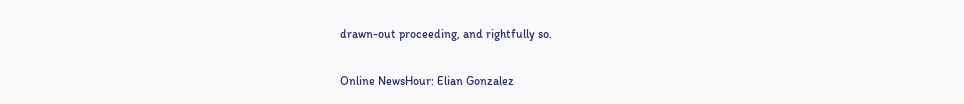drawn-out proceeding, and rightfully so.

Online NewsHour: Elian Gonzalez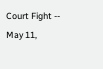Court Fight -- May 11,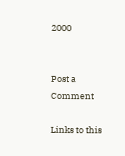2000


Post a Comment

Links to this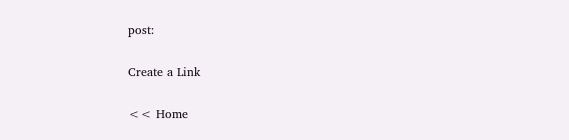post:

Create a Link

<< Home